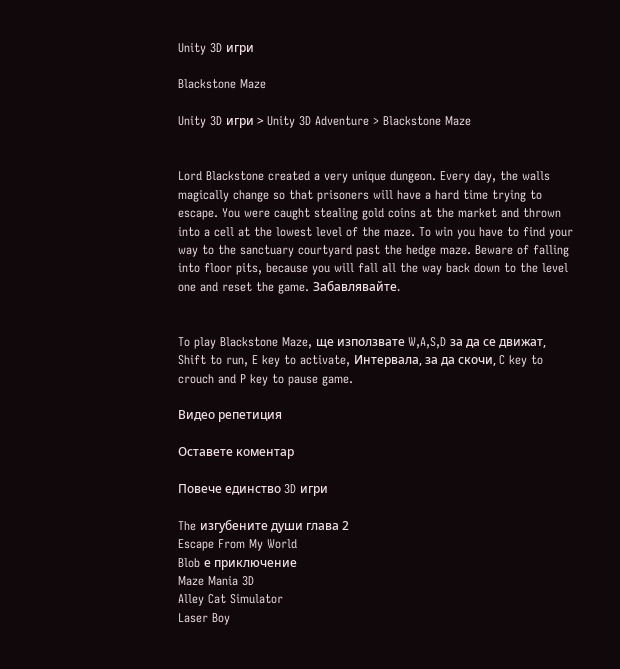Unity 3D игри

Blackstone Maze

Unity 3D игри > Unity 3D Adventure > Blackstone Maze


Lord Blackstone created a very unique dungeon. Every day, the walls magically change so that prisoners will have a hard time trying to escape. You were caught stealing gold coins at the market and thrown into a cell at the lowest level of the maze. To win you have to find your way to the sanctuary courtyard past the hedge maze. Beware of falling into floor pits, because you will fall all the way back down to the level one and reset the game. Забавлявайте.


To play Blackstone Maze, ще използвате W,A,S,D за да се движат, Shift to run, E key to activate, Интервала, за да скочи, C key to crouch and P key to pause game.

Видео репетиция

Оставете коментар

Повече единство 3D игри

The изгубените души глава 2
Escape From My World
Blob е приключение
Maze Mania 3D
Alley Cat Simulator
Laser Boy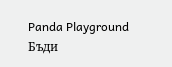Panda Playground
Бъди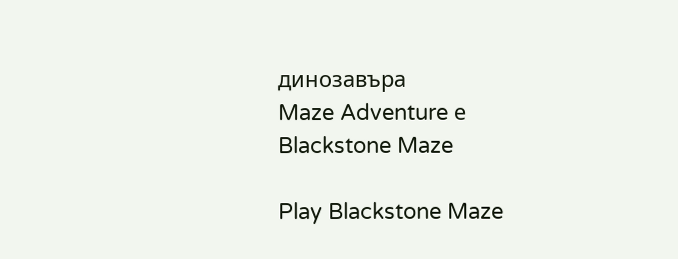динозавъра
Maze Adventure е
Blackstone Maze

Play Blackstone Maze